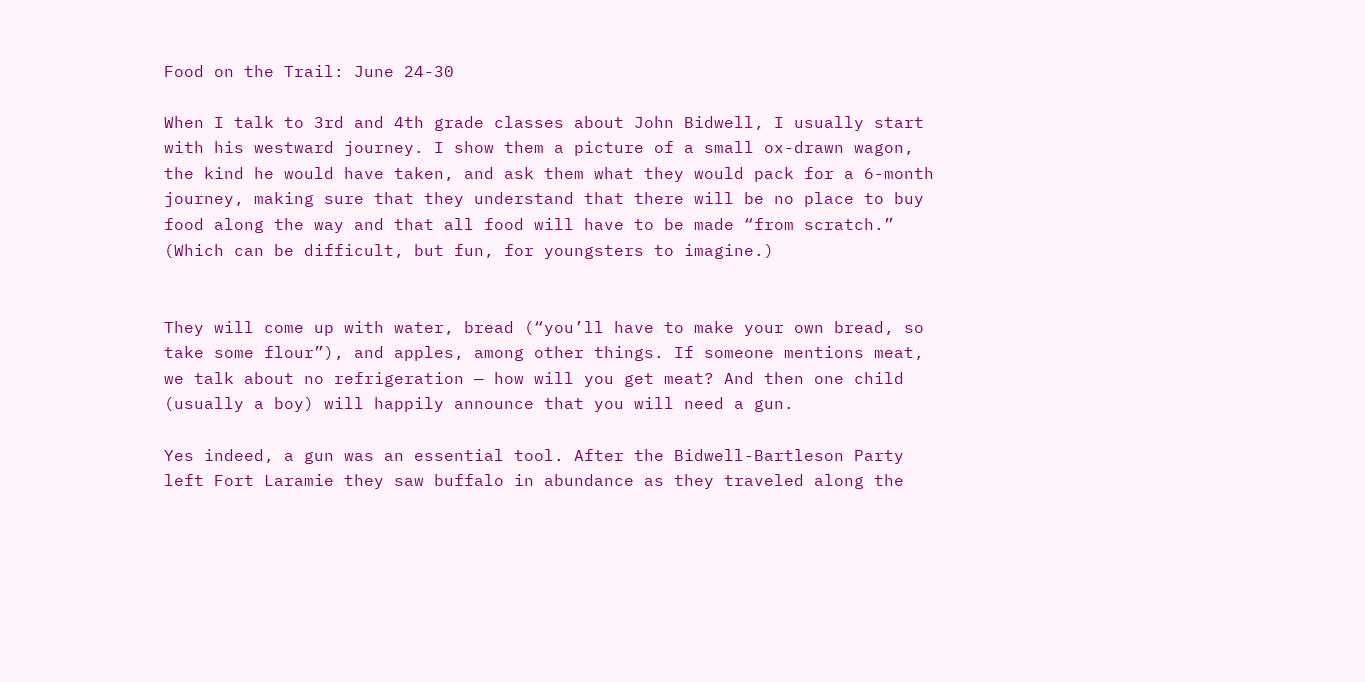Food on the Trail: June 24-30

When I talk to 3rd and 4th grade classes about John Bidwell, I usually start with his westward journey. I show them a picture of a small ox-drawn wagon, the kind he would have taken, and ask them what they would pack for a 6-month journey, making sure that they understand that there will be no place to buy food along the way and that all food will have to be made “from scratch.” (Which can be difficult, but fun, for youngsters to imagine.)


They will come up with water, bread (“you’ll have to make your own bread, so take some flour”), and apples, among other things. If someone mentions meat, we talk about no refrigeration — how will you get meat? And then one child (usually a boy) will happily announce that you will need a gun.

Yes indeed, a gun was an essential tool. After the Bidwell-Bartleson Party left Fort Laramie they saw buffalo in abundance as they traveled along the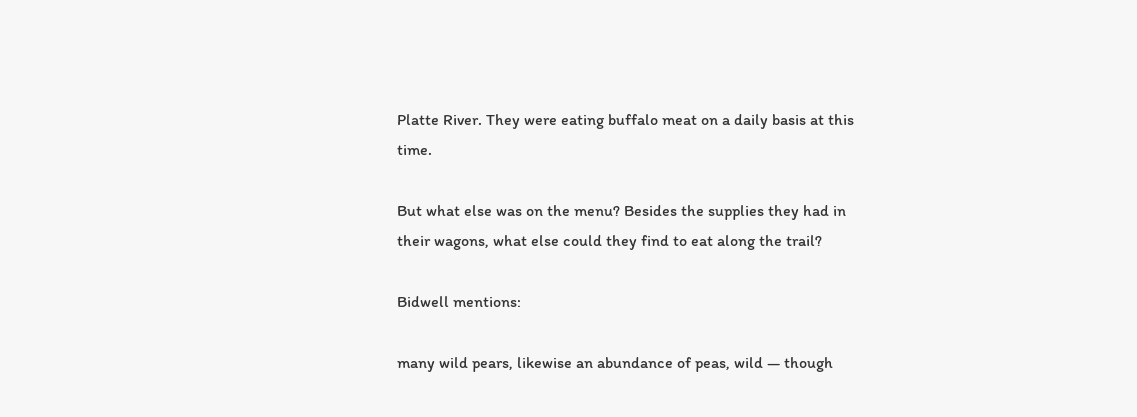Platte River. They were eating buffalo meat on a daily basis at this time.

But what else was on the menu? Besides the supplies they had in their wagons, what else could they find to eat along the trail?

Bidwell mentions:

many wild pears, likewise an abundance of peas, wild — though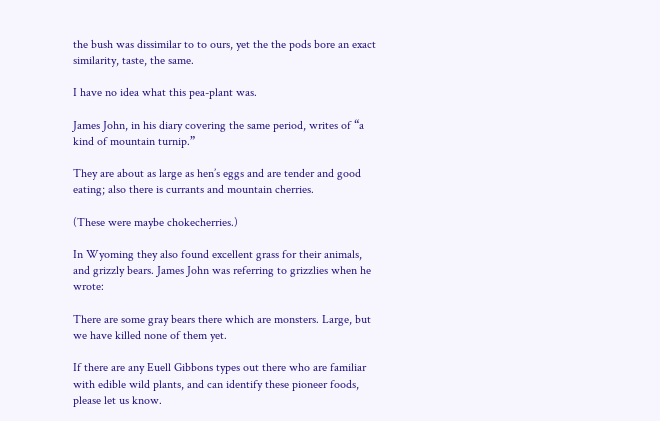the bush was dissimilar to to ours, yet the the pods bore an exact similarity, taste, the same.

I have no idea what this pea-plant was.

James John, in his diary covering the same period, writes of “a kind of mountain turnip.”

They are about as large as hen’s eggs and are tender and good eating; also there is currants and mountain cherries.

(These were maybe chokecherries.)

In Wyoming they also found excellent grass for their animals, and grizzly bears. James John was referring to grizzlies when he wrote:

There are some gray bears there which are monsters. Large, but we have killed none of them yet.

If there are any Euell Gibbons types out there who are familiar with edible wild plants, and can identify these pioneer foods, please let us know.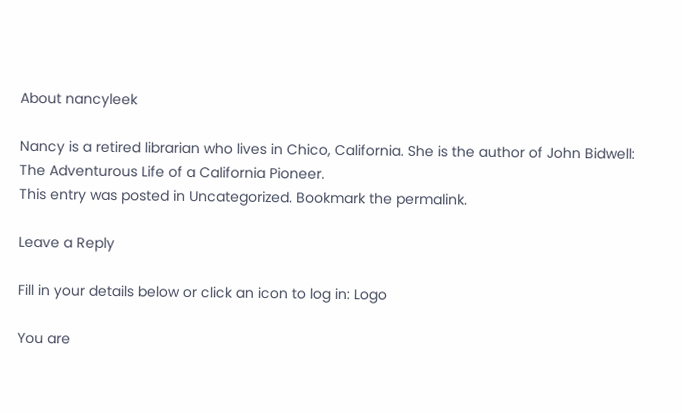About nancyleek

Nancy is a retired librarian who lives in Chico, California. She is the author of John Bidwell: The Adventurous Life of a California Pioneer.
This entry was posted in Uncategorized. Bookmark the permalink.

Leave a Reply

Fill in your details below or click an icon to log in: Logo

You are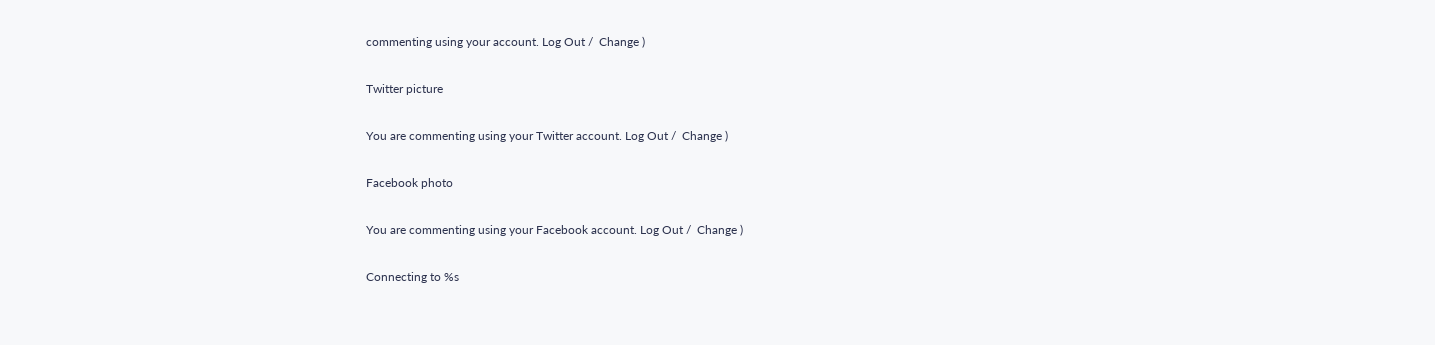commenting using your account. Log Out /  Change )

Twitter picture

You are commenting using your Twitter account. Log Out /  Change )

Facebook photo

You are commenting using your Facebook account. Log Out /  Change )

Connecting to %s